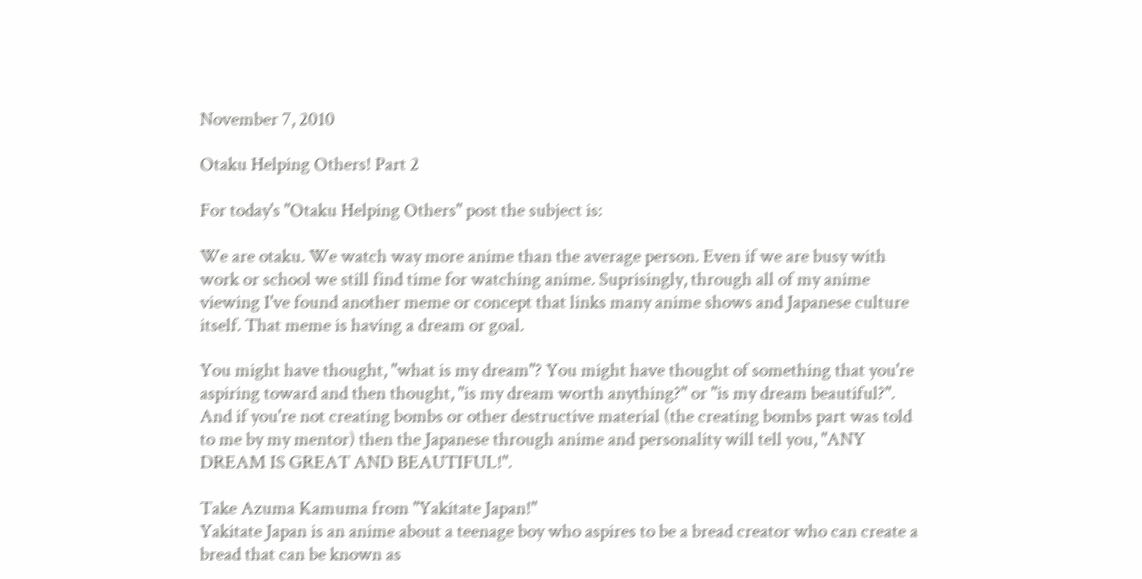November 7, 2010

Otaku Helping Others! Part 2

For today's "Otaku Helping Others" post the subject is:

We are otaku. We watch way more anime than the average person. Even if we are busy with work or school we still find time for watching anime. Suprisingly, through all of my anime viewing I've found another meme or concept that links many anime shows and Japanese culture itself. That meme is having a dream or goal.

You might have thought, "what is my dream"? You might have thought of something that you're aspiring toward and then thought, "is my dream worth anything?" or "is my dream beautiful?". And if you're not creating bombs or other destructive material (the creating bombs part was told to me by my mentor) then the Japanese through anime and personality will tell you, "ANY DREAM IS GREAT AND BEAUTIFUL!".

Take Azuma Kamuma from "Yakitate Japan!"
Yakitate Japan is an anime about a teenage boy who aspires to be a bread creator who can create a bread that can be known as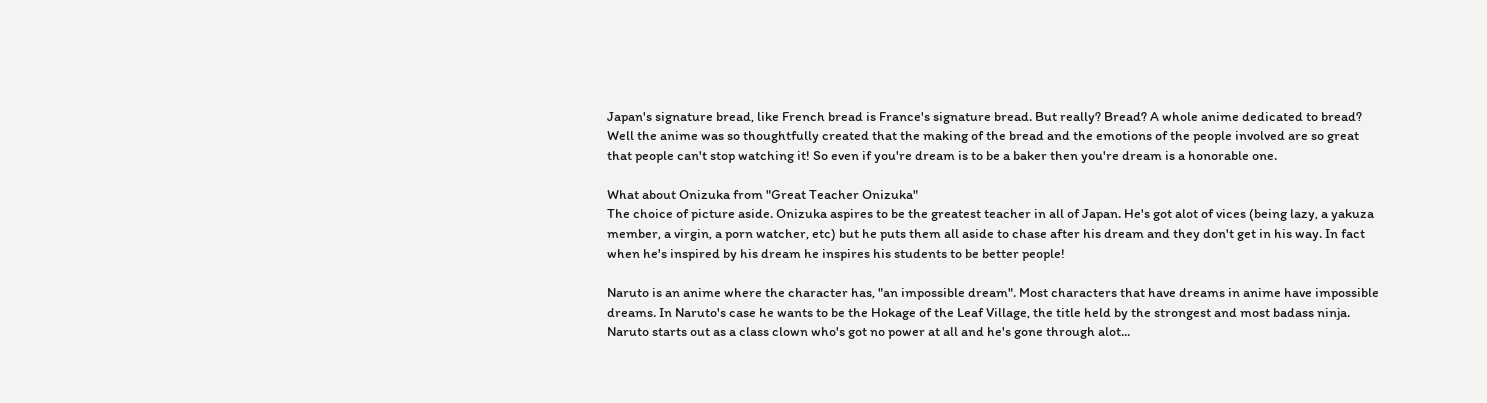Japan's signature bread, like French bread is France's signature bread. But really? Bread? A whole anime dedicated to bread? Well the anime was so thoughtfully created that the making of the bread and the emotions of the people involved are so great that people can't stop watching it! So even if you're dream is to be a baker then you're dream is a honorable one.

What about Onizuka from "Great Teacher Onizuka"
The choice of picture aside. Onizuka aspires to be the greatest teacher in all of Japan. He's got alot of vices (being lazy, a yakuza member, a virgin, a porn watcher, etc) but he puts them all aside to chase after his dream and they don't get in his way. In fact when he's inspired by his dream he inspires his students to be better people!

Naruto is an anime where the character has, "an impossible dream". Most characters that have dreams in anime have impossible dreams. In Naruto's case he wants to be the Hokage of the Leaf Village, the title held by the strongest and most badass ninja. Naruto starts out as a class clown who's got no power at all and he's gone through alot...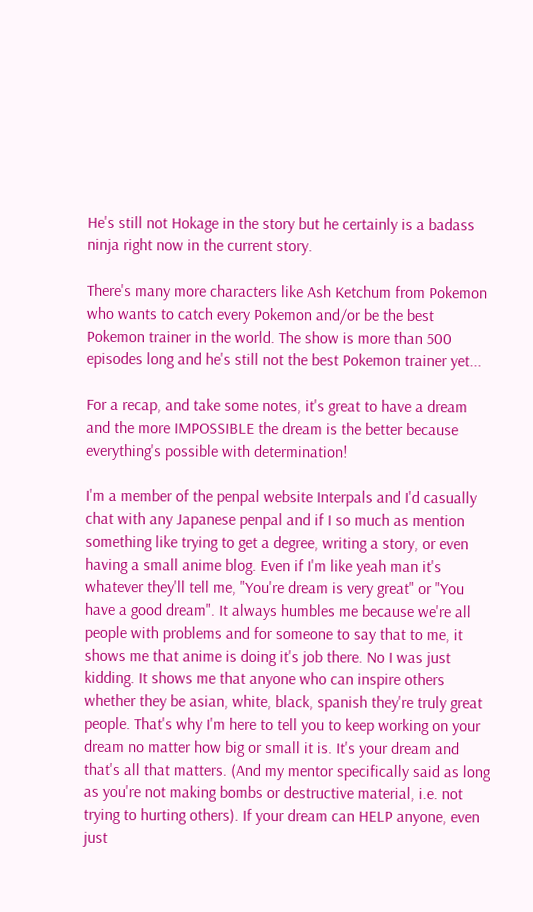He's still not Hokage in the story but he certainly is a badass ninja right now in the current story.

There's many more characters like Ash Ketchum from Pokemon who wants to catch every Pokemon and/or be the best Pokemon trainer in the world. The show is more than 500 episodes long and he's still not the best Pokemon trainer yet...

For a recap, and take some notes, it's great to have a dream and the more IMPOSSIBLE the dream is the better because everything's possible with determination!

I'm a member of the penpal website Interpals and I'd casually chat with any Japanese penpal and if I so much as mention something like trying to get a degree, writing a story, or even having a small anime blog. Even if I'm like yeah man it's whatever they'll tell me, "You're dream is very great" or "You have a good dream". It always humbles me because we're all people with problems and for someone to say that to me, it shows me that anime is doing it's job there. No I was just kidding. It shows me that anyone who can inspire others whether they be asian, white, black, spanish they're truly great people. That's why I'm here to tell you to keep working on your dream no matter how big or small it is. It's your dream and that's all that matters. (And my mentor specifically said as long as you're not making bombs or destructive material, i.e. not trying to hurting others). If your dream can HELP anyone, even just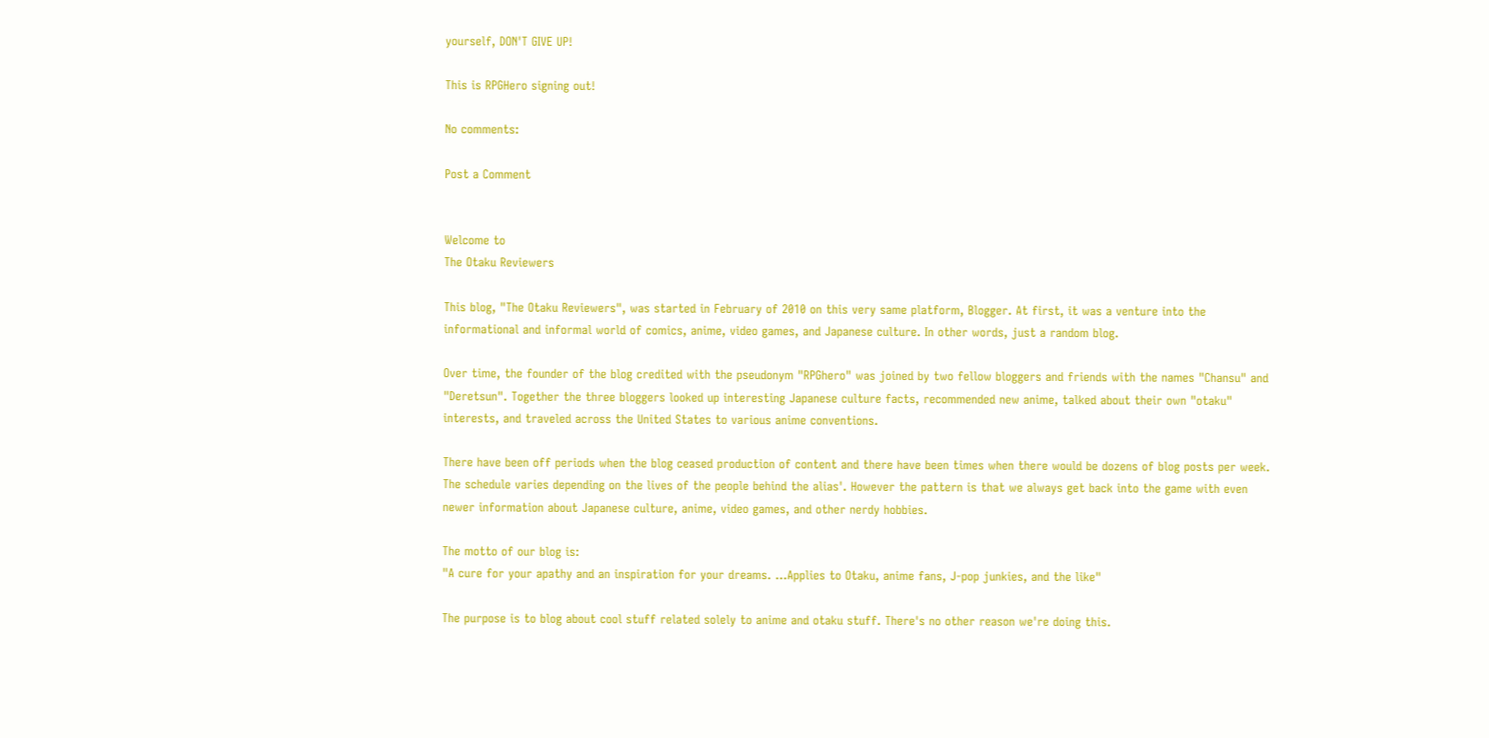yourself, DON'T GIVE UP!

This is RPGHero signing out!

No comments:

Post a Comment


Welcome to
The Otaku Reviewers

This blog, "The Otaku Reviewers", was started in February of 2010 on this very same platform, Blogger. At first, it was a venture into the informational and informal world of comics, anime, video games, and Japanese culture. In other words, just a random blog.

Over time, the founder of the blog credited with the pseudonym "RPGhero" was joined by two fellow bloggers and friends with the names "Chansu" and "Deretsun". Together the three bloggers looked up interesting Japanese culture facts, recommended new anime, talked about their own "otaku" interests, and traveled across the United States to various anime conventions.

There have been off periods when the blog ceased production of content and there have been times when there would be dozens of blog posts per week. The schedule varies depending on the lives of the people behind the alias'. However the pattern is that we always get back into the game with even newer information about Japanese culture, anime, video games, and other nerdy hobbies.

The motto of our blog is:
"A cure for your apathy and an inspiration for your dreams. ...Applies to Otaku, anime fans, J-pop junkies, and the like"

The purpose is to blog about cool stuff related solely to anime and otaku stuff. There's no other reason we're doing this.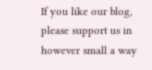If you like our blog, please support us in however small a way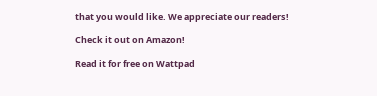that you would like. We appreciate our readers!

Check it out on Amazon!

Read it for free on Wattpad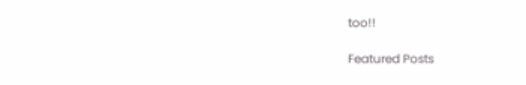too!!

Featured Posts